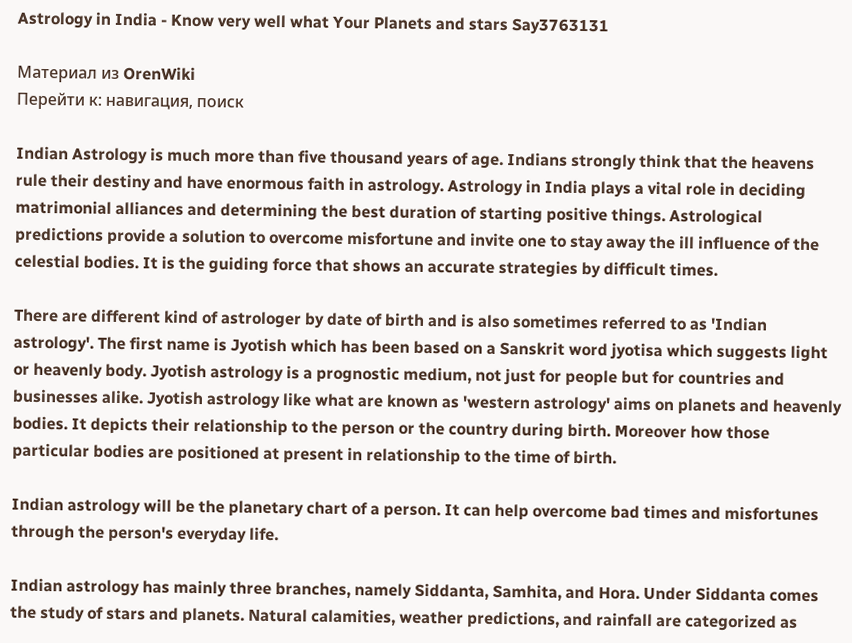Astrology in India - Know very well what Your Planets and stars Say3763131

Материал из OrenWiki
Перейти к: навигация, поиск

Indian Astrology is much more than five thousand years of age. Indians strongly think that the heavens rule their destiny and have enormous faith in astrology. Astrology in India plays a vital role in deciding matrimonial alliances and determining the best duration of starting positive things. Astrological predictions provide a solution to overcome misfortune and invite one to stay away the ill influence of the celestial bodies. It is the guiding force that shows an accurate strategies by difficult times.

There are different kind of astrologer by date of birth and is also sometimes referred to as 'Indian astrology'. The first name is Jyotish which has been based on a Sanskrit word jyotisa which suggests light or heavenly body. Jyotish astrology is a prognostic medium, not just for people but for countries and businesses alike. Jyotish astrology like what are known as 'western astrology' aims on planets and heavenly bodies. It depicts their relationship to the person or the country during birth. Moreover how those particular bodies are positioned at present in relationship to the time of birth.

Indian astrology will be the planetary chart of a person. It can help overcome bad times and misfortunes through the person's everyday life.

Indian astrology has mainly three branches, namely Siddanta, Samhita, and Hora. Under Siddanta comes the study of stars and planets. Natural calamities, weather predictions, and rainfall are categorized as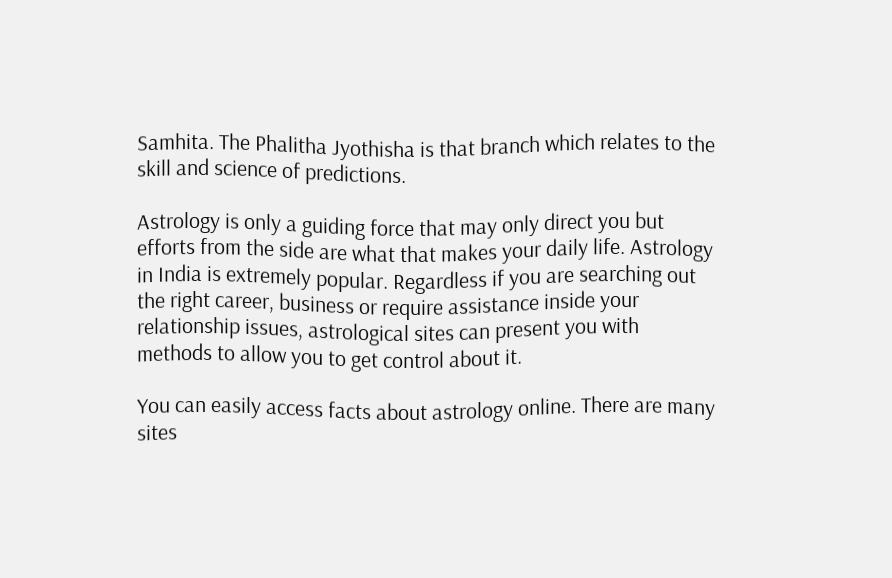Samhita. The Phalitha Jyothisha is that branch which relates to the skill and science of predictions.

Astrology is only a guiding force that may only direct you but efforts from the side are what that makes your daily life. Astrology in India is extremely popular. Regardless if you are searching out the right career, business or require assistance inside your relationship issues, astrological sites can present you with methods to allow you to get control about it.

You can easily access facts about astrology online. There are many sites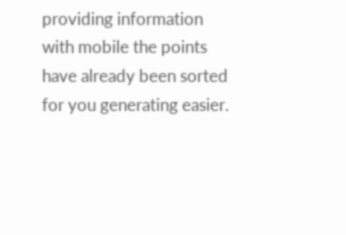providing information with mobile the points have already been sorted for you generating easier.